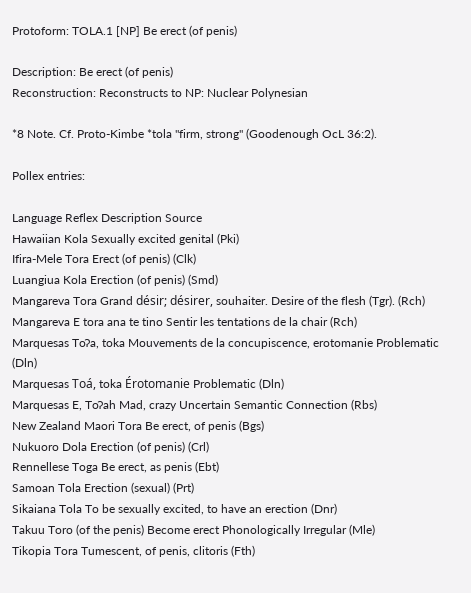Protoform: TOLA.1 [NP] Be erect (of penis)

Description: Be erect (of penis)
Reconstruction: Reconstructs to NP: Nuclear Polynesian

*8 Note. Cf. Proto-Kimbe *tola "firm, strong" (Goodenough OcL 36:2).

Pollex entries:

Language Reflex Description Source
Hawaiian Kola Sexually excited genital (Pki)
Ifira-Mele Tora Erect (of penis) (Clk)
Luangiua Kola Erection (of penis) (Smd)
Mangareva Tora Grand désir; désirer, souhaiter. Desire of the flesh (Tgr). (Rch)
Mangareva E tora ana te tino Sentir les tentations de la chair (Rch)
Marquesas Toʔa, toka Mouvements de la concupiscence, erotomanie Problematic (Dln)
Marquesas Toá, toka Érotomanie Problematic (Dln)
Marquesas E, Toʔah Mad, crazy Uncertain Semantic Connection (Rbs)
New Zealand Maori Tora Be erect, of penis (Bgs)
Nukuoro Dola Erection (of penis) (Crl)
Rennellese Toga Be erect, as penis (Ebt)
Samoan Tola Erection (sexual) (Prt)
Sikaiana Tola To be sexually excited, to have an erection (Dnr)
Takuu Toro (of the penis) Become erect Phonologically Irregular (Mle)
Tikopia Tora Tumescent, of penis, clitoris (Fth)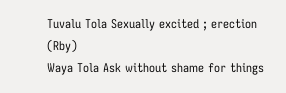Tuvalu Tola Sexually excited ; erection (Rby)
Waya Tola Ask without shame for things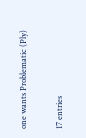one wants Problematic (Ply)

17 entries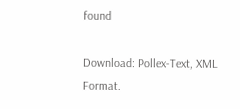found

Download: Pollex-Text, XML Format.